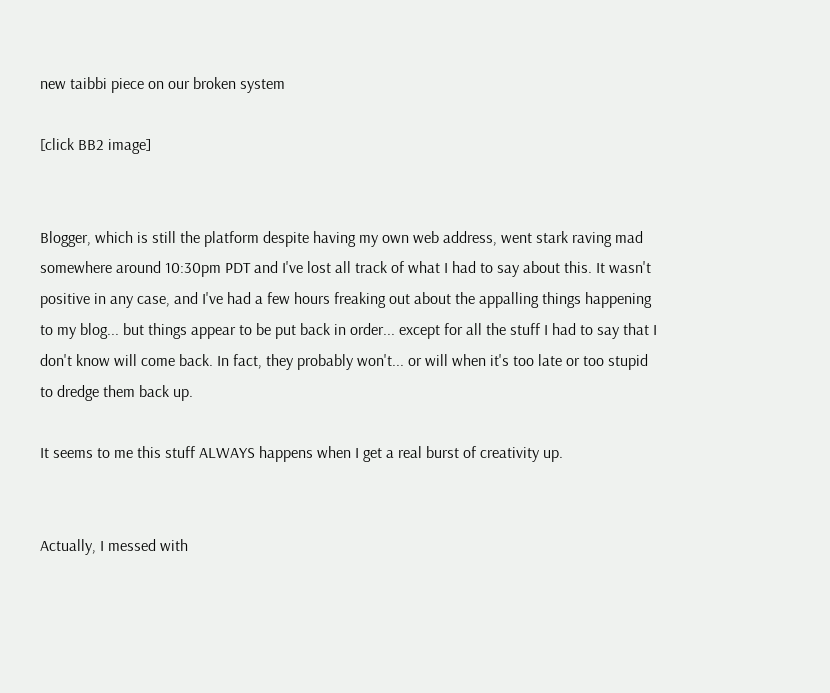new taibbi piece on our broken system

[click BB2 image]


Blogger, which is still the platform despite having my own web address, went stark raving mad somewhere around 10:30pm PDT and I've lost all track of what I had to say about this. It wasn't positive in any case, and I've had a few hours freaking out about the appalling things happening to my blog... but things appear to be put back in order... except for all the stuff I had to say that I don't know will come back. In fact, they probably won't... or will when it's too late or too stupid to dredge them back up.

It seems to me this stuff ALWAYS happens when I get a real burst of creativity up.


Actually, I messed with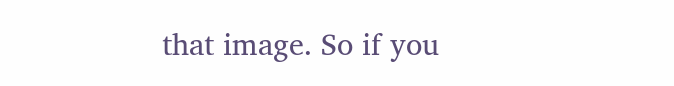that image. So if you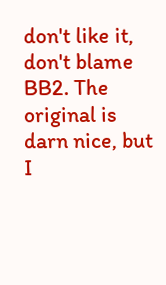don't like it, don't blame BB2. The original is darn nice, but I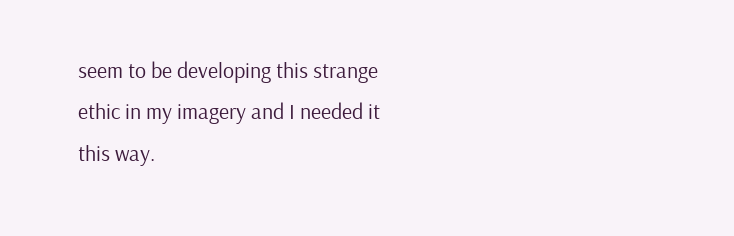seem to be developing this strange ethic in my imagery and I needed it this way.